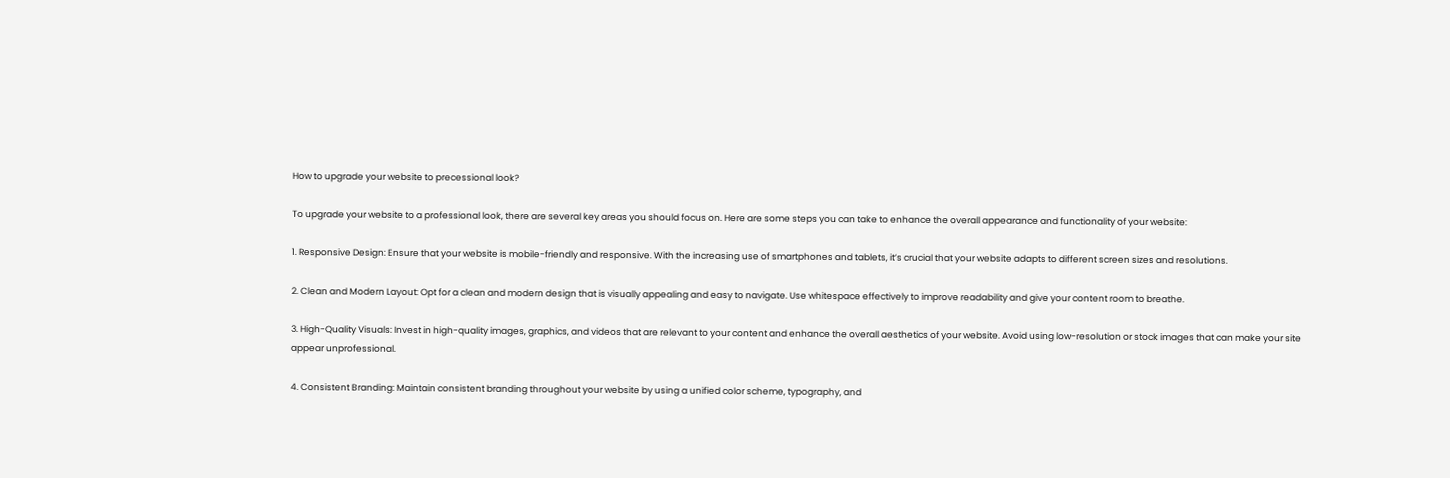How to upgrade your website to precessional look?

To upgrade your website to a professional look, there are several key areas you should focus on. Here are some steps you can take to enhance the overall appearance and functionality of your website:

1. Responsive Design: Ensure that your website is mobile-friendly and responsive. With the increasing use of smartphones and tablets, it’s crucial that your website adapts to different screen sizes and resolutions.

2. Clean and Modern Layout: Opt for a clean and modern design that is visually appealing and easy to navigate. Use whitespace effectively to improve readability and give your content room to breathe.

3. High-Quality Visuals: Invest in high-quality images, graphics, and videos that are relevant to your content and enhance the overall aesthetics of your website. Avoid using low-resolution or stock images that can make your site appear unprofessional.

4. Consistent Branding: Maintain consistent branding throughout your website by using a unified color scheme, typography, and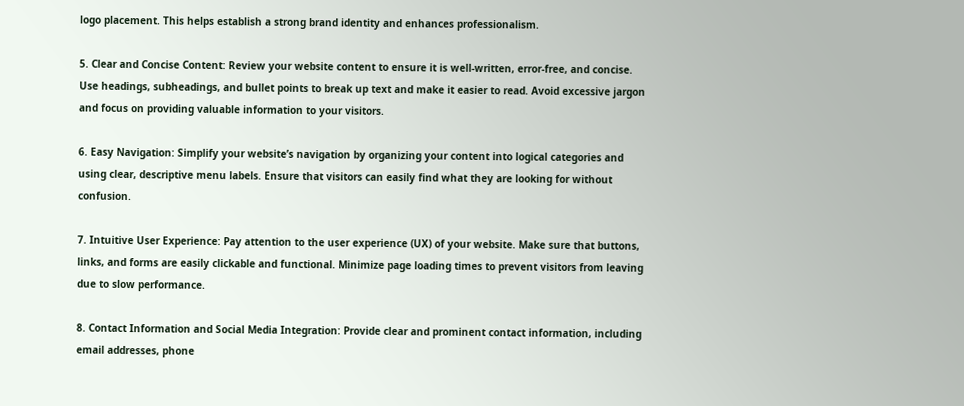logo placement. This helps establish a strong brand identity and enhances professionalism.

5. Clear and Concise Content: Review your website content to ensure it is well-written, error-free, and concise. Use headings, subheadings, and bullet points to break up text and make it easier to read. Avoid excessive jargon and focus on providing valuable information to your visitors.

6. Easy Navigation: Simplify your website’s navigation by organizing your content into logical categories and using clear, descriptive menu labels. Ensure that visitors can easily find what they are looking for without confusion.

7. Intuitive User Experience: Pay attention to the user experience (UX) of your website. Make sure that buttons, links, and forms are easily clickable and functional. Minimize page loading times to prevent visitors from leaving due to slow performance.

8. Contact Information and Social Media Integration: Provide clear and prominent contact information, including email addresses, phone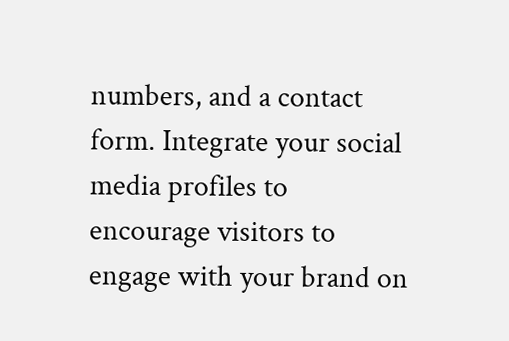numbers, and a contact form. Integrate your social media profiles to encourage visitors to engage with your brand on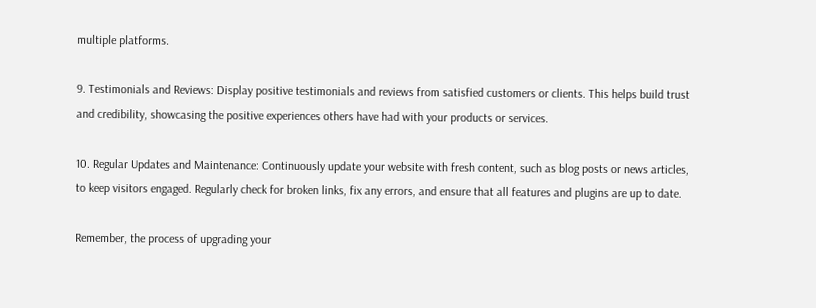multiple platforms.

9. Testimonials and Reviews: Display positive testimonials and reviews from satisfied customers or clients. This helps build trust and credibility, showcasing the positive experiences others have had with your products or services.

10. Regular Updates and Maintenance: Continuously update your website with fresh content, such as blog posts or news articles, to keep visitors engaged. Regularly check for broken links, fix any errors, and ensure that all features and plugins are up to date.

Remember, the process of upgrading your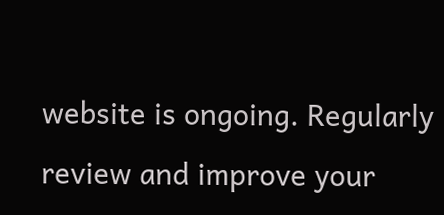website is ongoing. Regularly review and improve your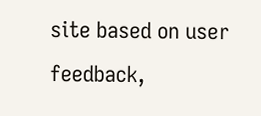site based on user feedback,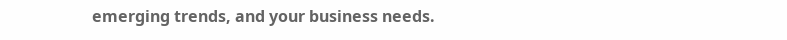emerging trends, and your business needs.